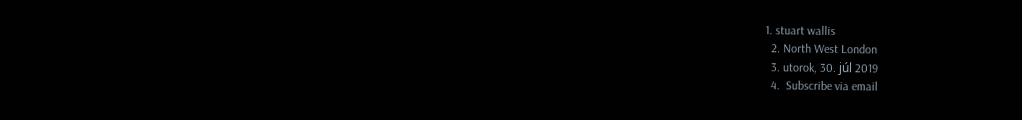1. stuart wallis
  2. North West London
  3. utorok, 30. júl 2019
  4.  Subscribe via email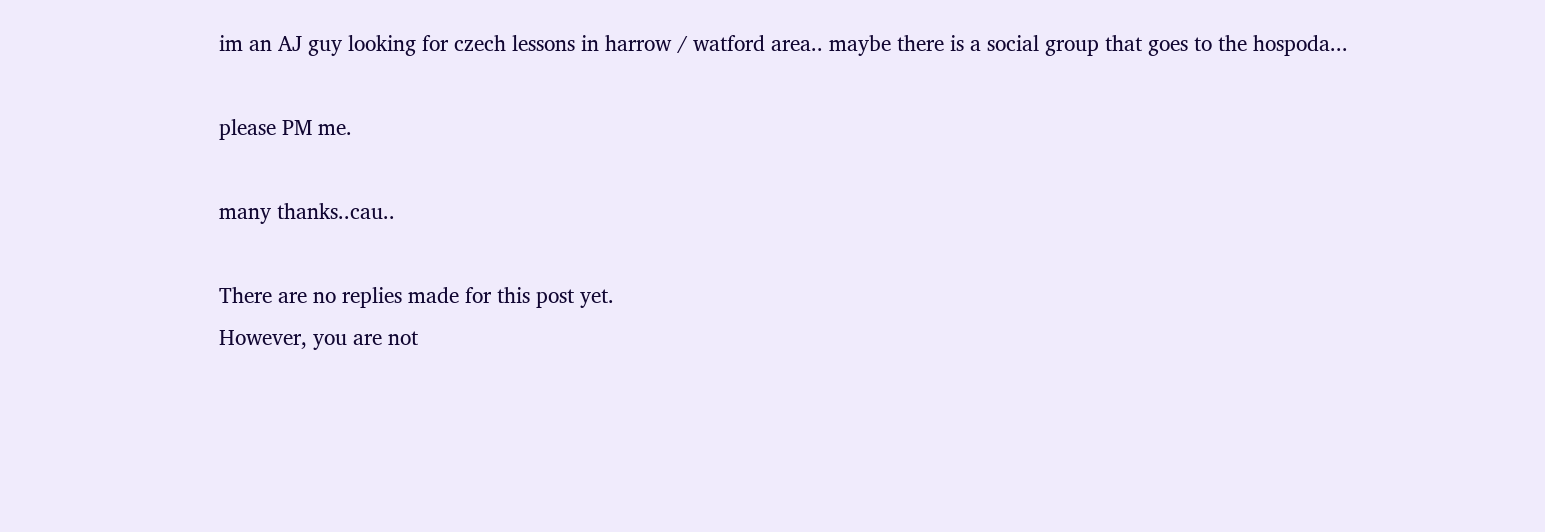im an AJ guy looking for czech lessons in harrow / watford area.. maybe there is a social group that goes to the hospoda...

please PM me.

many thanks..cau..

There are no replies made for this post yet.
However, you are not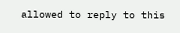allowed to reply to this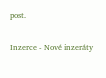post.

Inzerce - Nové inzeráty